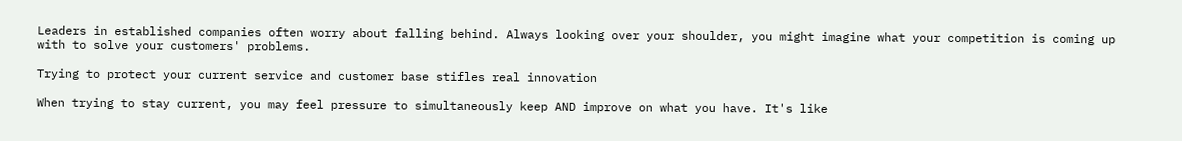Leaders in established companies often worry about falling behind. Always looking over your shoulder, you might imagine what your competition is coming up with to solve your customers' problems.

Trying to protect your current service and customer base stifles real innovation

When trying to stay current, you may feel pressure to simultaneously keep AND improve on what you have. It's like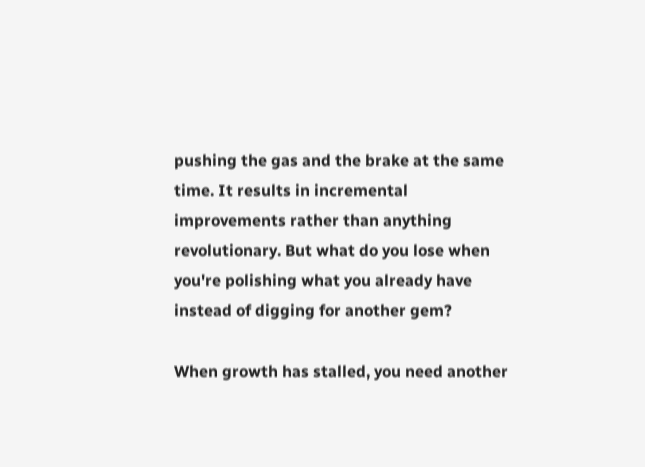pushing the gas and the brake at the same time. It results in incremental improvements rather than anything revolutionary. But what do you lose when you're polishing what you already have instead of digging for another gem?

When growth has stalled, you need another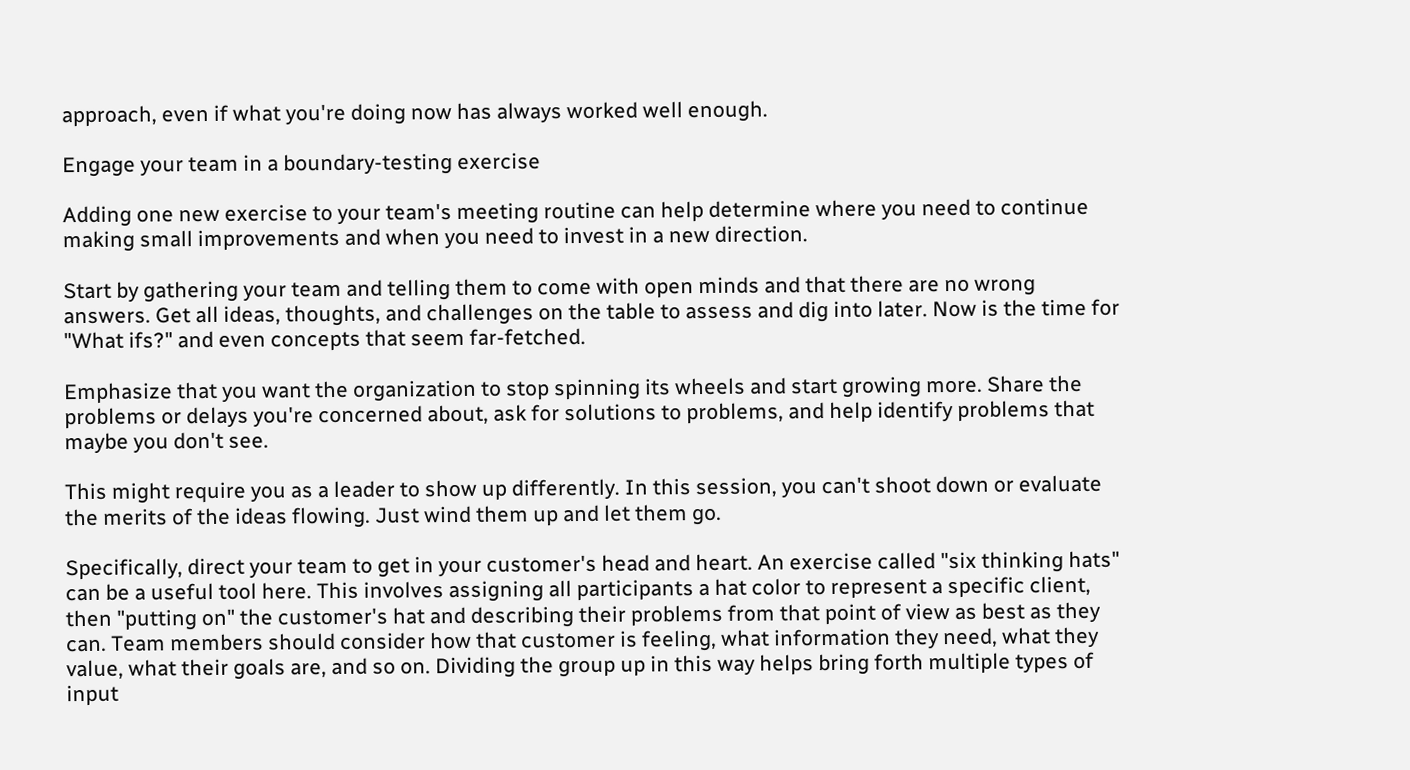approach, even if what you're doing now has always worked well enough.

Engage your team in a boundary-testing exercise

Adding one new exercise to your team's meeting routine can help determine where you need to continue making small improvements and when you need to invest in a new direction.

Start by gathering your team and telling them to come with open minds and that there are no wrong answers. Get all ideas, thoughts, and challenges on the table to assess and dig into later. Now is the time for "What ifs?" and even concepts that seem far-fetched.

Emphasize that you want the organization to stop spinning its wheels and start growing more. Share the problems or delays you're concerned about, ask for solutions to problems, and help identify problems that maybe you don't see.

This might require you as a leader to show up differently. In this session, you can't shoot down or evaluate the merits of the ideas flowing. Just wind them up and let them go.

Specifically, direct your team to get in your customer's head and heart. An exercise called "six thinking hats" can be a useful tool here. This involves assigning all participants a hat color to represent a specific client, then "putting on" the customer's hat and describing their problems from that point of view as best as they can. Team members should consider how that customer is feeling, what information they need, what they value, what their goals are, and so on. Dividing the group up in this way helps bring forth multiple types of input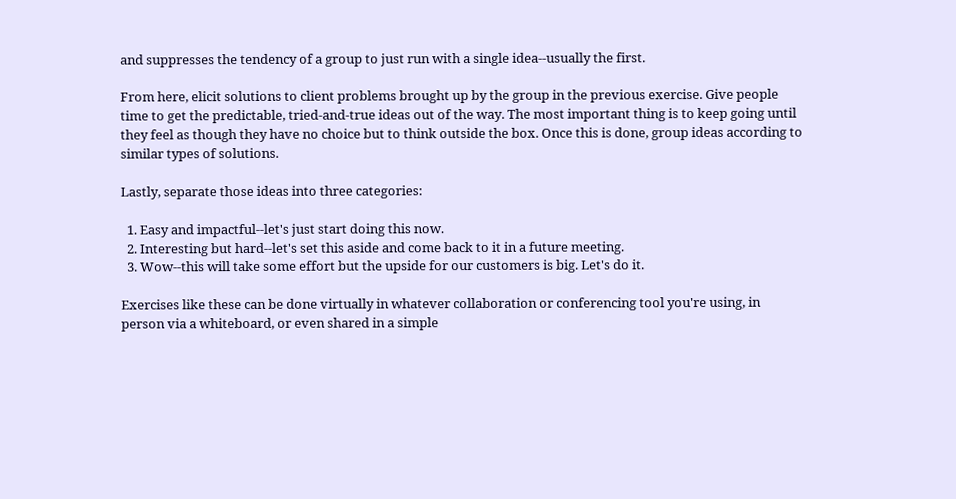and suppresses the tendency of a group to just run with a single idea--usually the first.

From here, elicit solutions to client problems brought up by the group in the previous exercise. Give people time to get the predictable, tried-and-true ideas out of the way. The most important thing is to keep going until they feel as though they have no choice but to think outside the box. Once this is done, group ideas according to similar types of solutions.

Lastly, separate those ideas into three categories:

  1. Easy and impactful--let's just start doing this now.
  2. Interesting but hard--let's set this aside and come back to it in a future meeting.
  3. Wow--this will take some effort but the upside for our customers is big. Let's do it.

Exercises like these can be done virtually in whatever collaboration or conferencing tool you're using, in person via a whiteboard, or even shared in a simple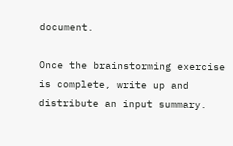document.

Once the brainstorming exercise is complete, write up and distribute an input summary.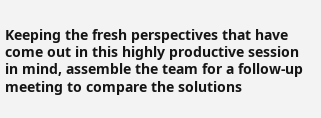Keeping the fresh perspectives that have come out in this highly productive session in mind, assemble the team for a follow-up meeting to compare the solutions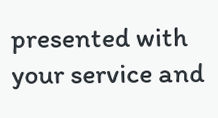presented with your service and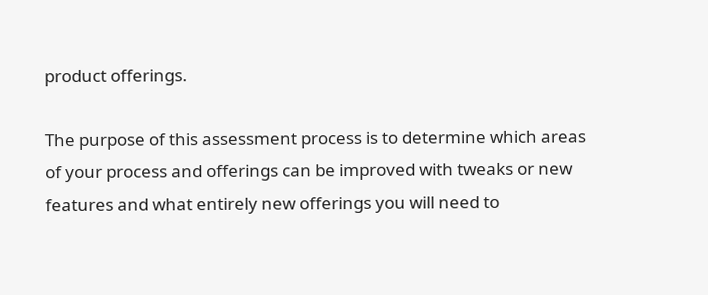product offerings.

The purpose of this assessment process is to determine which areas of your process and offerings can be improved with tweaks or new features and what entirely new offerings you will need to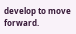develop to move forward.